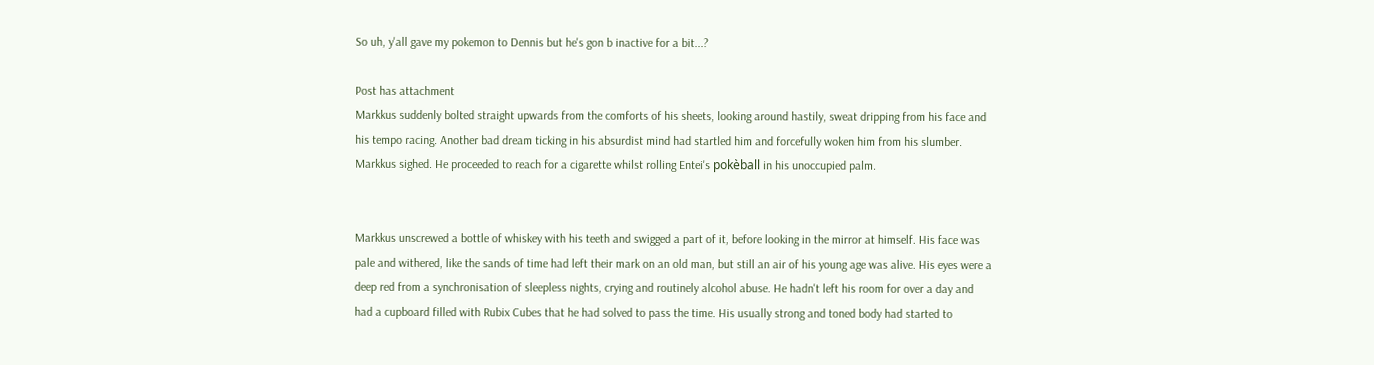So uh, y'all gave my pokemon to Dennis but he's gon b inactive for a bit...?

Post has attachment
Markkus suddenly bolted straight upwards from the comforts of his sheets, looking around hastily, sweat dripping from his face and his tempo racing. Another bad dream ticking in his absurdist mind had startled him and forcefully woken him from his slumber. Markkus sighed. He proceeded to reach for a cigarette whilst rolling Entei's pokèball in his unoccupied palm.


Markkus unscrewed a bottle of whiskey with his teeth and swigged a part of it, before looking in the mirror at himself. His face was pale and withered, like the sands of time had left their mark on an old man, but still an air of his young age was alive. His eyes were a deep red from a synchronisation of sleepless nights, crying and routinely alcohol abuse. He hadn't left his room for over a day and had a cupboard filled with Rubix Cubes that he had solved to pass the time. His usually strong and toned body had started to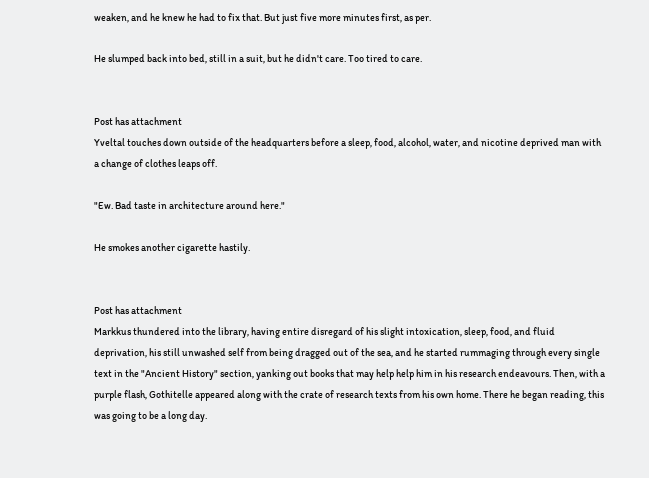weaken, and he knew he had to fix that. But just five more minutes first, as per.

He slumped back into bed, still in a suit, but he didn't care. Too tired to care.


Post has attachment
Yveltal touches down outside of the headquarters before a sleep, food, alcohol, water, and nicotine deprived man with a change of clothes leaps off.

"Ew. Bad taste in architecture around here."

He smokes another cigarette hastily.


Post has attachment
Markkus thundered into the library, having entire disregard of his slight intoxication, sleep, food, and fluid deprivation, his still unwashed self from being dragged out of the sea, and he started rummaging through every single text in the "Ancient History" section, yanking out books that may help help him in his research endeavours. Then, with a purple flash, Gothitelle appeared along with the crate of research texts from his own home. There he began reading, this was going to be a long day.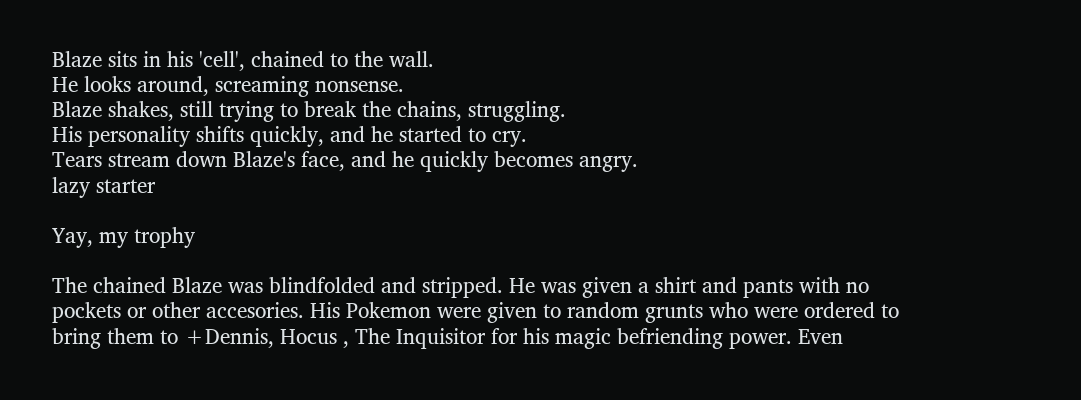Blaze sits in his 'cell', chained to the wall.
He looks around, screaming nonsense.
Blaze shakes, still trying to break the chains, struggling.
His personality shifts quickly, and he started to cry.
Tears stream down Blaze's face, and he quickly becomes angry.
lazy starter

Yay, my trophy

The chained Blaze was blindfolded and stripped. He was given a shirt and pants with no pockets or other accesories. His Pokemon were given to random grunts who were ordered to bring them to +Dennis, Hocus , The Inquisitor for his magic befriending power. Even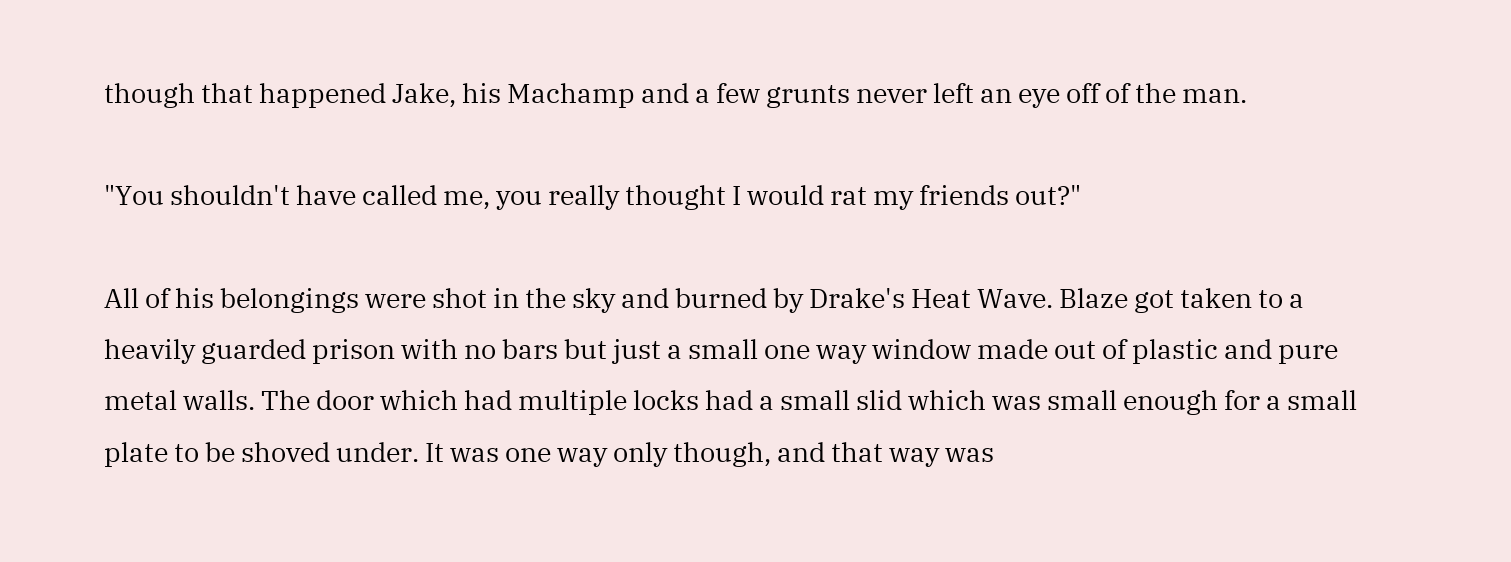though that happened Jake, his Machamp and a few grunts never left an eye off of the man.

"You shouldn't have called me, you really thought I would rat my friends out?"

All of his belongings were shot in the sky and burned by Drake's Heat Wave. Blaze got taken to a heavily guarded prison with no bars but just a small one way window made out of plastic and pure metal walls. The door which had multiple locks had a small slid which was small enough for a small plate to be shoved under. It was one way only though, and that way was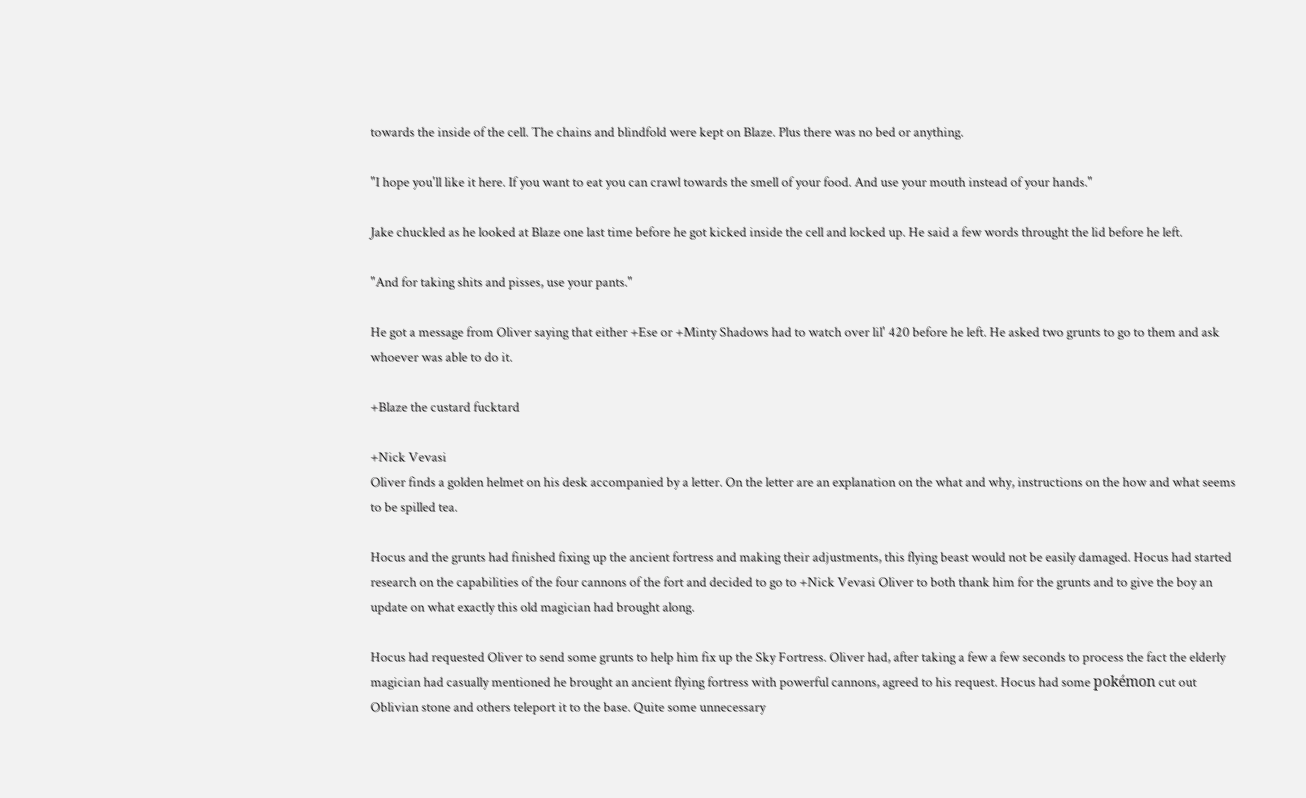towards the inside of the cell. The chains and blindfold were kept on Blaze. Plus there was no bed or anything.

"I hope you'll like it here. If you want to eat you can crawl towards the smell of your food. And use your mouth instead of your hands."

Jake chuckled as he looked at Blaze one last time before he got kicked inside the cell and locked up. He said a few words throught the lid before he left.

"And for taking shits and pisses, use your pants."

He got a message from Oliver saying that either +Ese or +Minty Shadows had to watch over lil' 420 before he left. He asked two grunts to go to them and ask whoever was able to do it.

+Blaze the custard fucktard

+Nick Vevasi
Oliver finds a golden helmet on his desk accompanied by a letter. On the letter are an explanation on the what and why, instructions on the how and what seems to be spilled tea.

Hocus and the grunts had finished fixing up the ancient fortress and making their adjustments, this flying beast would not be easily damaged. Hocus had started research on the capabilities of the four cannons of the fort and decided to go to +Nick Vevasi Oliver to both thank him for the grunts and to give the boy an update on what exactly this old magician had brought along.

Hocus had requested Oliver to send some grunts to help him fix up the Sky Fortress. Oliver had, after taking a few a few seconds to process the fact the elderly magician had casually mentioned he brought an ancient flying fortress with powerful cannons, agreed to his request. Hocus had some pokémon cut out Oblivian stone and others teleport it to the base. Quite some unnecessary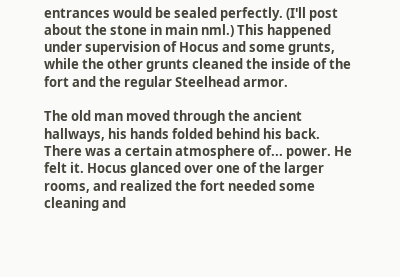entrances would be sealed perfectly. (I'll post about the stone in main nml.) This happened under supervision of Hocus and some grunts, while the other grunts cleaned the inside of the fort and the regular Steelhead armor.

The old man moved through the ancient hallways, his hands folded behind his back. There was a certain atmosphere of... power. He felt it. Hocus glanced over one of the larger rooms, and realized the fort needed some cleaning and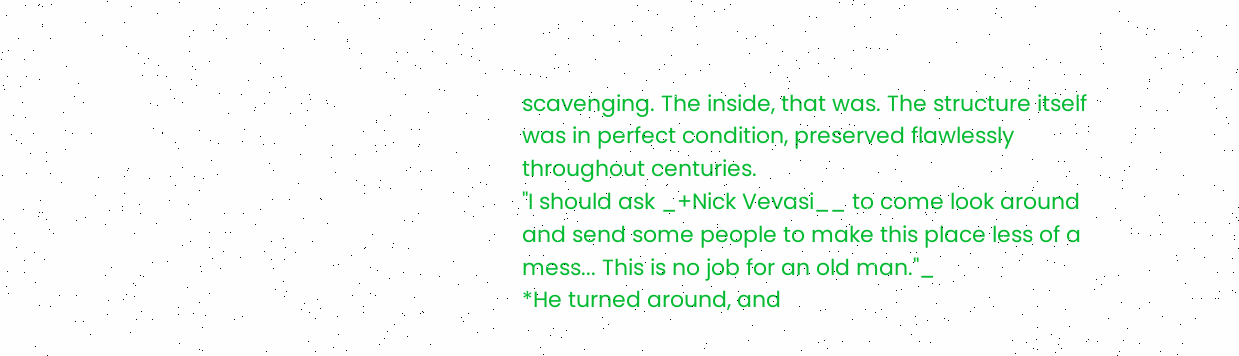scavenging. The inside, that was. The structure itself was in perfect condition, preserved flawlessly throughout centuries.
"I should ask _+Nick Vevasi__ to come look around and send some people to make this place less of a mess... This is no job for an old man."_
*He turned around, and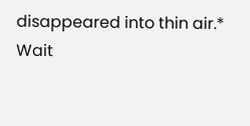disappeared into thin air.*
Wait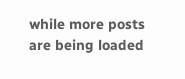while more posts are being loaded